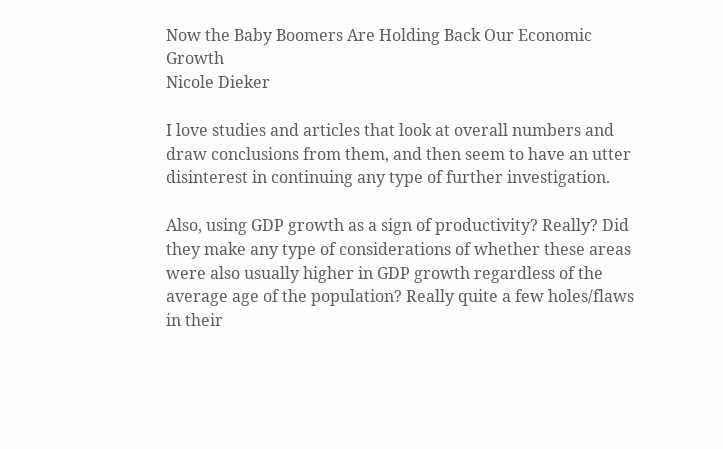Now the Baby Boomers Are Holding Back Our Economic Growth
Nicole Dieker

I love studies and articles that look at overall numbers and draw conclusions from them, and then seem to have an utter disinterest in continuing any type of further investigation.

Also, using GDP growth as a sign of productivity? Really? Did they make any type of considerations of whether these areas were also usually higher in GDP growth regardless of the average age of the population? Really quite a few holes/flaws in their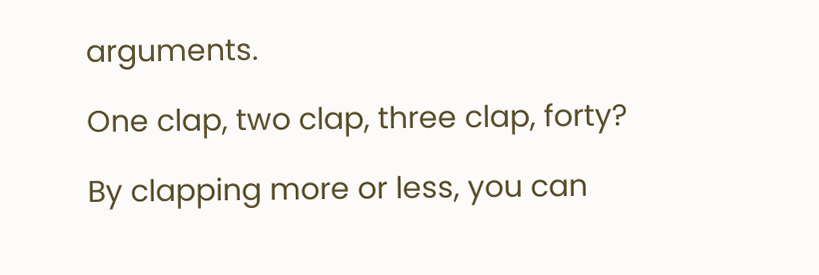arguments.

One clap, two clap, three clap, forty?

By clapping more or less, you can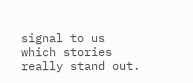signal to us which stories really stand out.